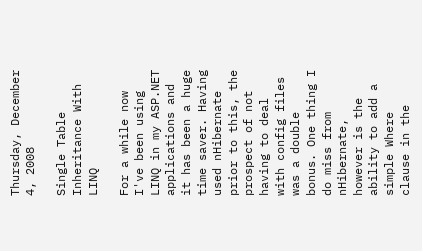Thursday, December 4, 2008

Single Table Inheritance With LINQ

For a while now I've been using LINQ in my ASP.NET applications and it has been a huge time saver. Having used nHibernate prior to this, the prospect of not having to deal with config files was a double bonus. One thing I do miss from nHibernate, however is the ability to add a simple Where clause in the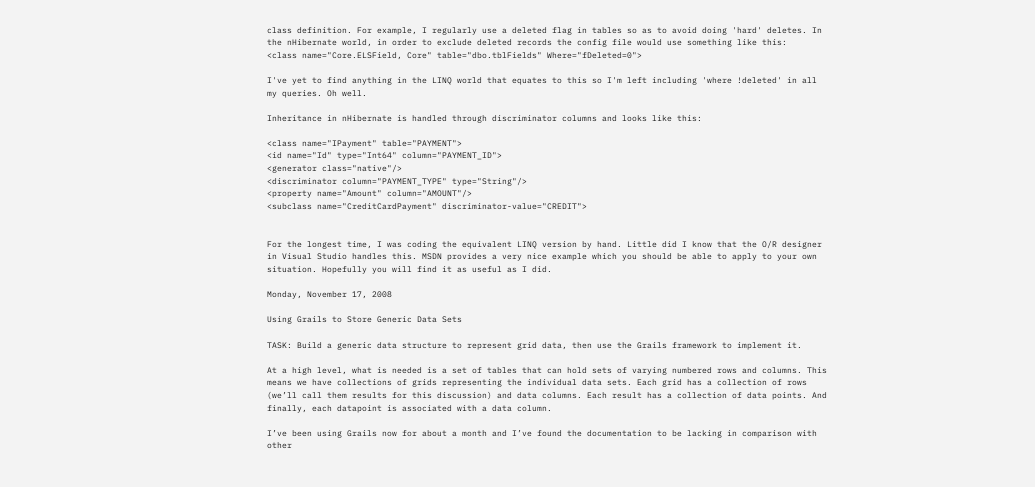class definition. For example, I regularly use a deleted flag in tables so as to avoid doing 'hard' deletes. In the nHibernate world, in order to exclude deleted records the config file would use something like this:
<class name="Core.ELSField, Core" table="dbo.tblFields" Where="fDeleted=0">

I've yet to find anything in the LINQ world that equates to this so I'm left including 'where !deleted' in all my queries. Oh well.

Inheritance in nHibernate is handled through discriminator columns and looks like this:

<class name="IPayment" table="PAYMENT">
<id name="Id" type="Int64" column="PAYMENT_ID">
<generator class="native"/>
<discriminator column="PAYMENT_TYPE" type="String"/>
<property name="Amount" column="AMOUNT"/>
<subclass name="CreditCardPayment" discriminator-value="CREDIT">


For the longest time, I was coding the equivalent LINQ version by hand. Little did I know that the O/R designer in Visual Studio handles this. MSDN provides a very nice example which you should be able to apply to your own situation. Hopefully you will find it as useful as I did.

Monday, November 17, 2008

Using Grails to Store Generic Data Sets

TASK: Build a generic data structure to represent grid data, then use the Grails framework to implement it.

At a high level, what is needed is a set of tables that can hold sets of varying numbered rows and columns. This means we have collections of grids representing the individual data sets. Each grid has a collection of rows (we’ll call them results for this discussion) and data columns. Each result has a collection of data points. And finally, each datapoint is associated with a data column.

I’ve been using Grails now for about a month and I’ve found the documentation to be lacking in comparison with other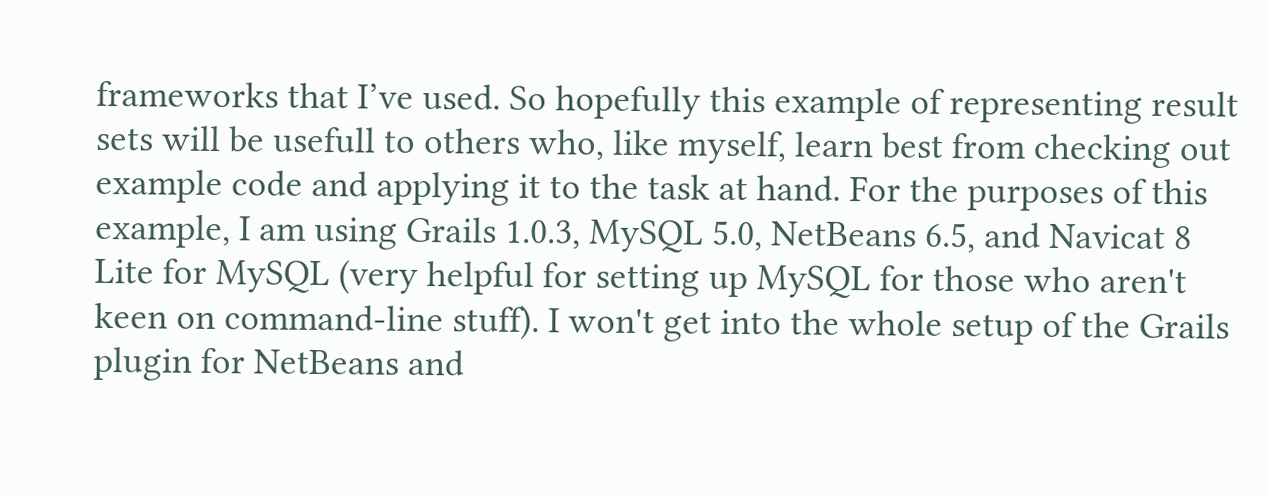frameworks that I’ve used. So hopefully this example of representing result sets will be usefull to others who, like myself, learn best from checking out example code and applying it to the task at hand. For the purposes of this example, I am using Grails 1.0.3, MySQL 5.0, NetBeans 6.5, and Navicat 8 Lite for MySQL (very helpful for setting up MySQL for those who aren't keen on command-line stuff). I won't get into the whole setup of the Grails plugin for NetBeans and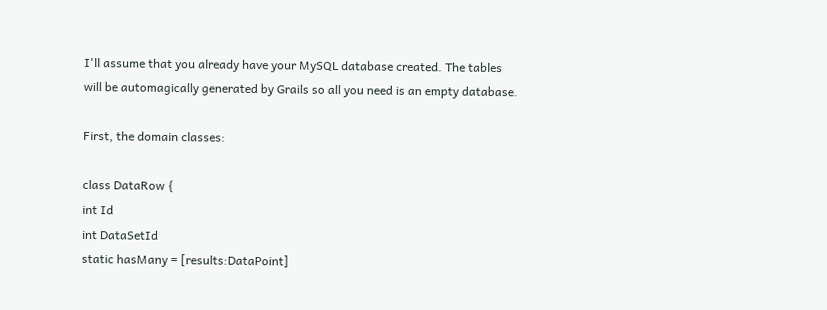I'll assume that you already have your MySQL database created. The tables will be automagically generated by Grails so all you need is an empty database.

First, the domain classes:

class DataRow {
int Id
int DataSetId
static hasMany = [results:DataPoint]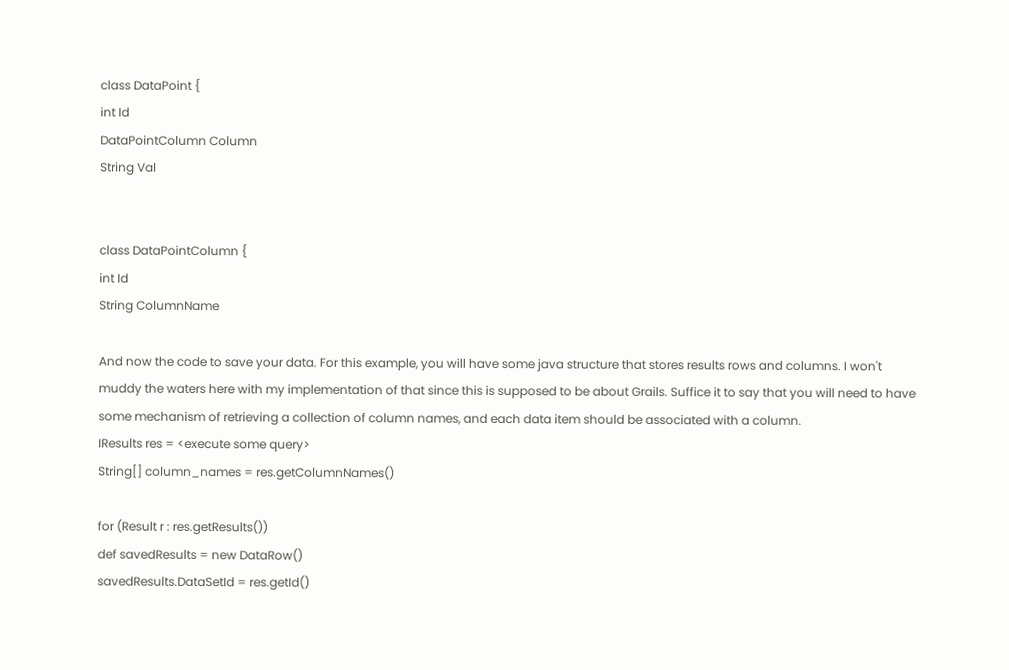class DataPoint {
int Id
DataPointColumn Column
String Val


class DataPointColumn {
int Id
String ColumnName

And now the code to save your data. For this example, you will have some java structure that stores results rows and columns. I won't muddy the waters here with my implementation of that since this is supposed to be about Grails. Suffice it to say that you will need to have some mechanism of retrieving a collection of column names, and each data item should be associated with a column.
IResults res = <execute some query>
String[] column_names = res.getColumnNames()

for (Result r : res.getResults())
def savedResults = new DataRow()
savedResults.DataSetId = res.getId()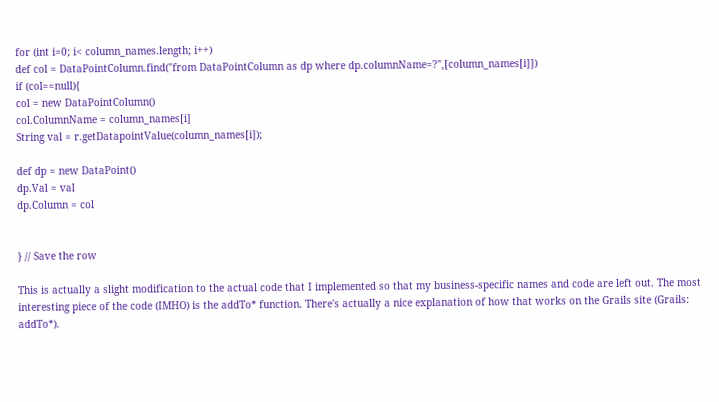for (int i=0; i< column_names.length; i++)
def col = DataPointColumn.find("from DataPointColumn as dp where dp.columnName=?",[column_names[i]])
if (col==null){
col = new DataPointColumn()
col.ColumnName = column_names[i]
String val = r.getDatapointValue(column_names[i]);

def dp = new DataPoint()
dp.Val = val
dp.Column = col


} // Save the row

This is actually a slight modification to the actual code that I implemented so that my business-specific names and code are left out. The most interesting piece of the code (IMHO) is the addTo* function. There's actually a nice explanation of how that works on the Grails site (Grails: addTo*).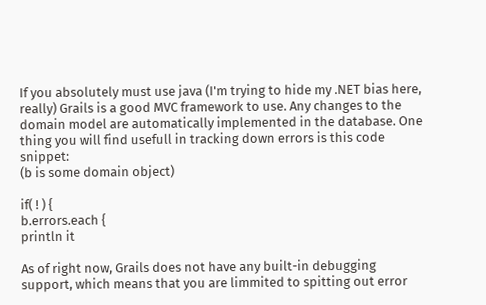If you absolutely must use java (I'm trying to hide my .NET bias here, really) Grails is a good MVC framework to use. Any changes to the domain model are automatically implemented in the database. One thing you will find usefull in tracking down errors is this code snippet:
(b is some domain object)

if( ! ) {
b.errors.each {
println it

As of right now, Grails does not have any built-in debugging support, which means that you are limmited to spitting out error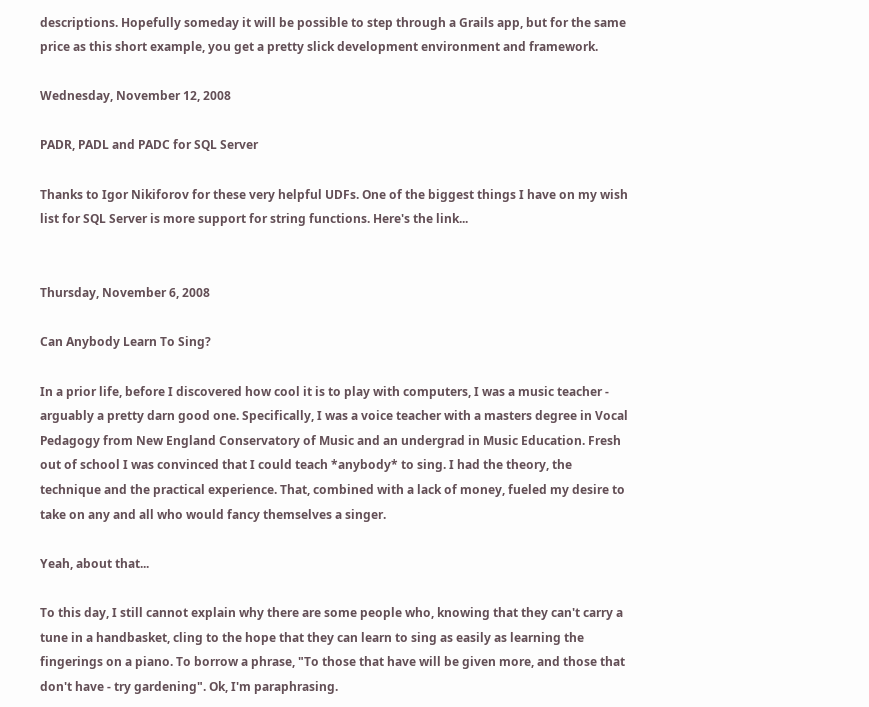descriptions. Hopefully someday it will be possible to step through a Grails app, but for the same price as this short example, you get a pretty slick development environment and framework.

Wednesday, November 12, 2008

PADR, PADL and PADC for SQL Server

Thanks to Igor Nikiforov for these very helpful UDFs. One of the biggest things I have on my wish list for SQL Server is more support for string functions. Here's the link...


Thursday, November 6, 2008

Can Anybody Learn To Sing?

In a prior life, before I discovered how cool it is to play with computers, I was a music teacher - arguably a pretty darn good one. Specifically, I was a voice teacher with a masters degree in Vocal Pedagogy from New England Conservatory of Music and an undergrad in Music Education. Fresh out of school I was convinced that I could teach *anybody* to sing. I had the theory, the technique and the practical experience. That, combined with a lack of money, fueled my desire to take on any and all who would fancy themselves a singer.

Yeah, about that...

To this day, I still cannot explain why there are some people who, knowing that they can't carry a tune in a handbasket, cling to the hope that they can learn to sing as easily as learning the fingerings on a piano. To borrow a phrase, "To those that have will be given more, and those that don't have - try gardening". Ok, I'm paraphrasing.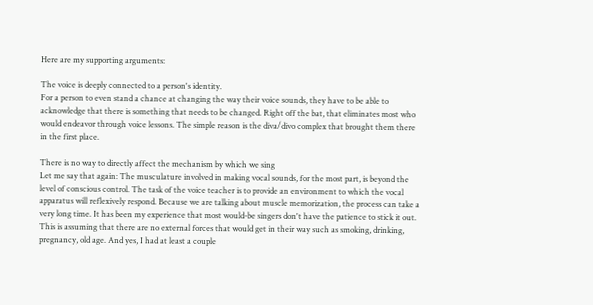Here are my supporting arguments:

The voice is deeply connected to a person's identity.
For a person to even stand a chance at changing the way their voice sounds, they have to be able to acknowledge that there is something that needs to be changed. Right off the bat, that eliminates most who would endeavor through voice lessons. The simple reason is the diva/divo complex that brought them there in the first place.

There is no way to directly affect the mechanism by which we sing
Let me say that again: The musculature involved in making vocal sounds, for the most part, is beyond the level of conscious control. The task of the voice teacher is to provide an environment to which the vocal apparatus will reflexively respond. Because we are talking about muscle memorization, the process can take a very long time. It has been my experience that most would-be singers don't have the patience to stick it out. This is assuming that there are no external forces that would get in their way such as smoking, drinking, pregnancy, old age. And yes, I had at least a couple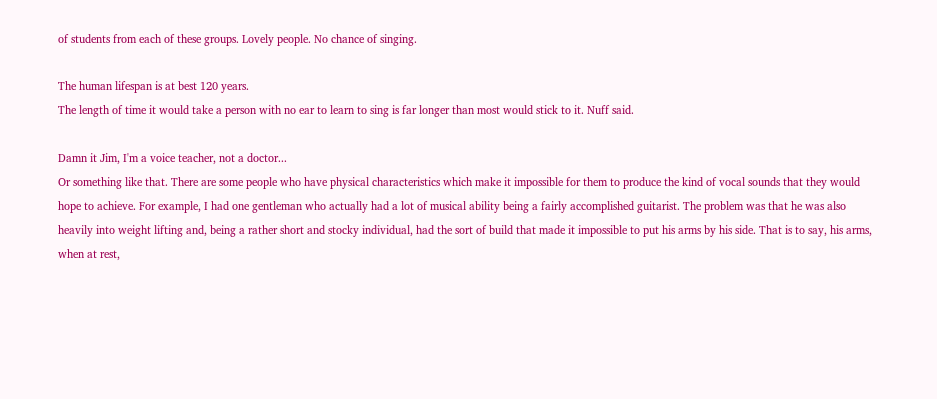of students from each of these groups. Lovely people. No chance of singing.

The human lifespan is at best 120 years.
The length of time it would take a person with no ear to learn to sing is far longer than most would stick to it. Nuff said.

Damn it Jim, I'm a voice teacher, not a doctor...
Or something like that. There are some people who have physical characteristics which make it impossible for them to produce the kind of vocal sounds that they would hope to achieve. For example, I had one gentleman who actually had a lot of musical ability being a fairly accomplished guitarist. The problem was that he was also heavily into weight lifting and, being a rather short and stocky individual, had the sort of build that made it impossible to put his arms by his side. That is to say, his arms, when at rest,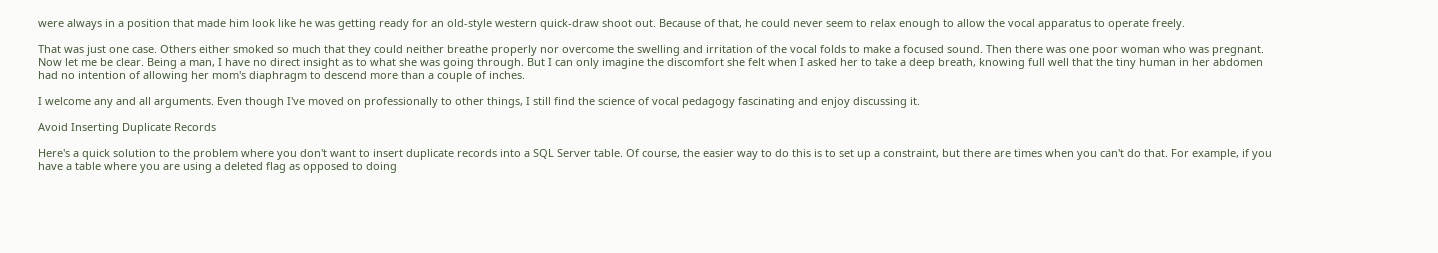were always in a position that made him look like he was getting ready for an old-style western quick-draw shoot out. Because of that, he could never seem to relax enough to allow the vocal apparatus to operate freely.

That was just one case. Others either smoked so much that they could neither breathe properly nor overcome the swelling and irritation of the vocal folds to make a focused sound. Then there was one poor woman who was pregnant. Now let me be clear. Being a man, I have no direct insight as to what she was going through. But I can only imagine the discomfort she felt when I asked her to take a deep breath, knowing full well that the tiny human in her abdomen had no intention of allowing her mom's diaphragm to descend more than a couple of inches.

I welcome any and all arguments. Even though I've moved on professionally to other things, I still find the science of vocal pedagogy fascinating and enjoy discussing it.

Avoid Inserting Duplicate Records

Here's a quick solution to the problem where you don't want to insert duplicate records into a SQL Server table. Of course, the easier way to do this is to set up a constraint, but there are times when you can't do that. For example, if you have a table where you are using a deleted flag as opposed to doing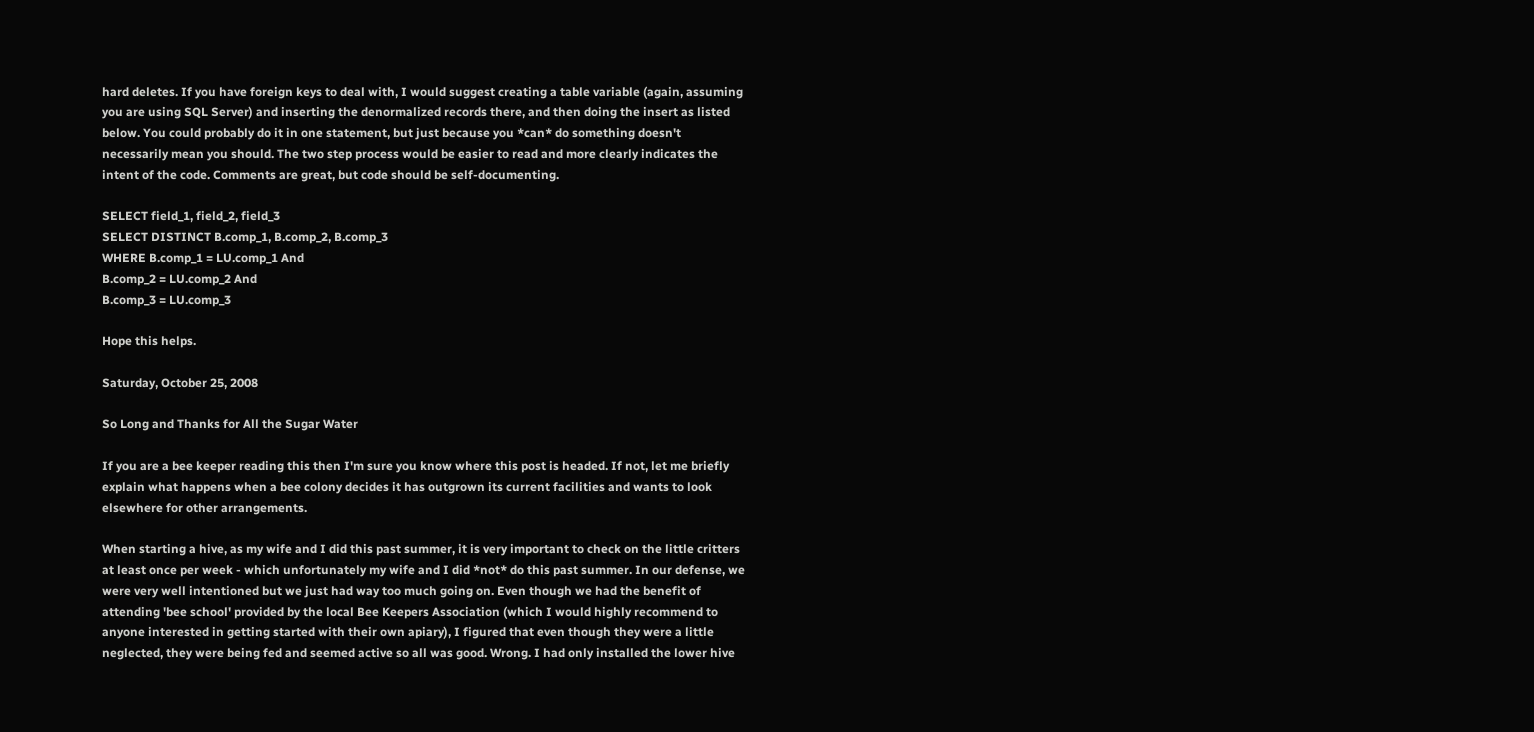hard deletes. If you have foreign keys to deal with, I would suggest creating a table variable (again, assuming you are using SQL Server) and inserting the denormalized records there, and then doing the insert as listed below. You could probably do it in one statement, but just because you *can* do something doesn't necessarily mean you should. The two step process would be easier to read and more clearly indicates the intent of the code. Comments are great, but code should be self-documenting.

SELECT field_1, field_2, field_3
SELECT DISTINCT B.comp_1, B.comp_2, B.comp_3
WHERE B.comp_1 = LU.comp_1 And
B.comp_2 = LU.comp_2 And
B.comp_3 = LU.comp_3

Hope this helps.

Saturday, October 25, 2008

So Long and Thanks for All the Sugar Water

If you are a bee keeper reading this then I'm sure you know where this post is headed. If not, let me briefly explain what happens when a bee colony decides it has outgrown its current facilities and wants to look elsewhere for other arrangements.

When starting a hive, as my wife and I did this past summer, it is very important to check on the little critters at least once per week - which unfortunately my wife and I did *not* do this past summer. In our defense, we were very well intentioned but we just had way too much going on. Even though we had the benefit of attending 'bee school' provided by the local Bee Keepers Association (which I would highly recommend to anyone interested in getting started with their own apiary), I figured that even though they were a little neglected, they were being fed and seemed active so all was good. Wrong. I had only installed the lower hive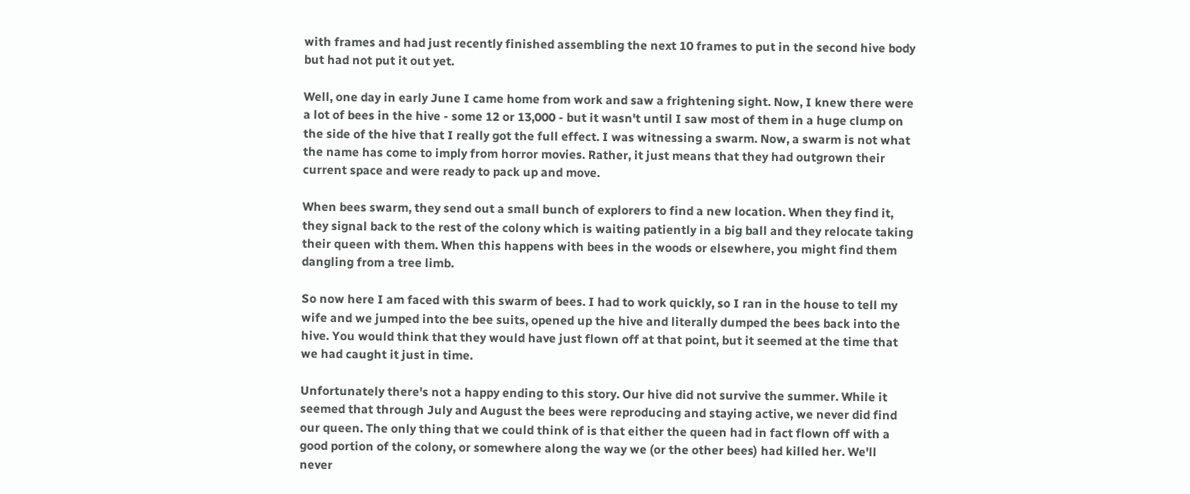with frames and had just recently finished assembling the next 10 frames to put in the second hive body but had not put it out yet.

Well, one day in early June I came home from work and saw a frightening sight. Now, I knew there were a lot of bees in the hive - some 12 or 13,000 - but it wasn't until I saw most of them in a huge clump on the side of the hive that I really got the full effect. I was witnessing a swarm. Now, a swarm is not what the name has come to imply from horror movies. Rather, it just means that they had outgrown their current space and were ready to pack up and move.

When bees swarm, they send out a small bunch of explorers to find a new location. When they find it, they signal back to the rest of the colony which is waiting patiently in a big ball and they relocate taking their queen with them. When this happens with bees in the woods or elsewhere, you might find them dangling from a tree limb.

So now here I am faced with this swarm of bees. I had to work quickly, so I ran in the house to tell my wife and we jumped into the bee suits, opened up the hive and literally dumped the bees back into the hive. You would think that they would have just flown off at that point, but it seemed at the time that we had caught it just in time.

Unfortunately there's not a happy ending to this story. Our hive did not survive the summer. While it seemed that through July and August the bees were reproducing and staying active, we never did find our queen. The only thing that we could think of is that either the queen had in fact flown off with a good portion of the colony, or somewhere along the way we (or the other bees) had killed her. We'll never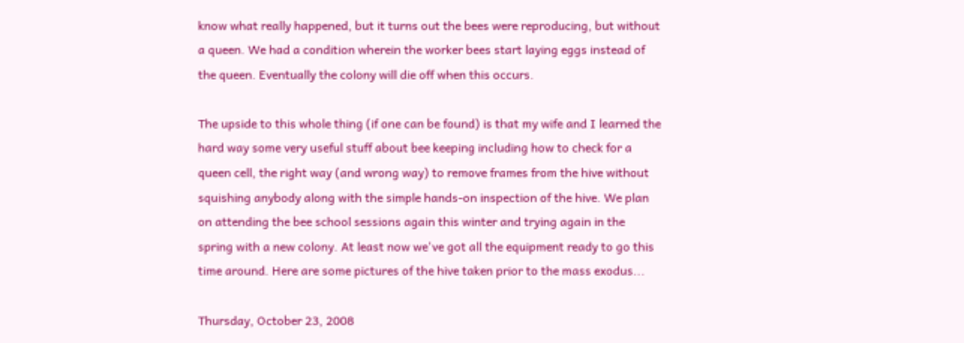know what really happened, but it turns out the bees were reproducing, but without a queen. We had a condition wherein the worker bees start laying eggs instead of the queen. Eventually the colony will die off when this occurs.

The upside to this whole thing (if one can be found) is that my wife and I learned the hard way some very useful stuff about bee keeping including how to check for a queen cell, the right way (and wrong way) to remove frames from the hive without squishing anybody along with the simple hands-on inspection of the hive. We plan on attending the bee school sessions again this winter and trying again in the spring with a new colony. At least now we've got all the equipment ready to go this time around. Here are some pictures of the hive taken prior to the mass exodus...

Thursday, October 23, 2008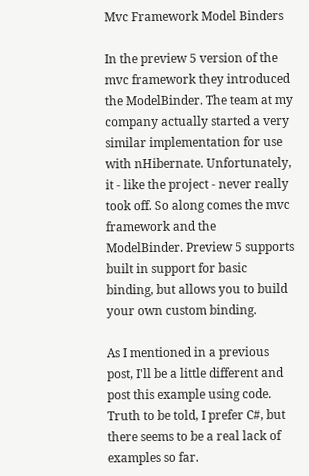Mvc Framework Model Binders

In the preview 5 version of the mvc framework they introduced the ModelBinder. The team at my company actually started a very similar implementation for use with nHibernate. Unfortunately, it - like the project - never really took off. So along comes the mvc framework and the ModelBinder. Preview 5 supports built in support for basic binding, but allows you to build your own custom binding.

As I mentioned in a previous post, I'll be a little different and post this example using code. Truth to be told, I prefer C#, but there seems to be a real lack of examples so far.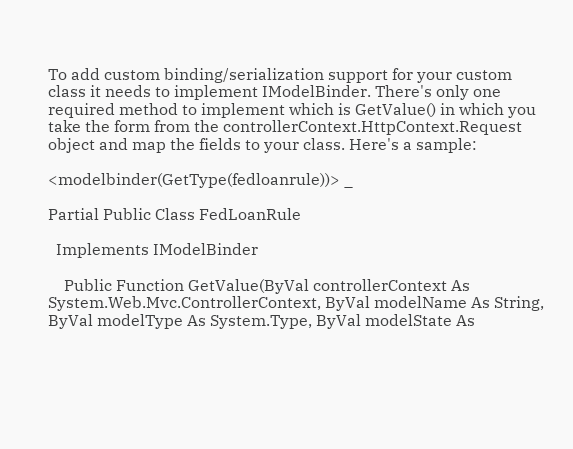To add custom binding/serialization support for your custom class it needs to implement IModelBinder. There's only one required method to implement which is GetValue() in which you take the form from the controllerContext.HttpContext.Request object and map the fields to your class. Here's a sample:

<modelbinder(GetType(fedloanrule))> _

Partial Public Class FedLoanRule

  Implements IModelBinder

    Public Function GetValue(ByVal controllerContext As System.Web.Mvc.ControllerContext, ByVal modelName As String, ByVal modelType As System.Type, ByVal modelState As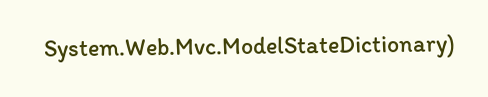System.Web.Mvc.ModelStateDictionary)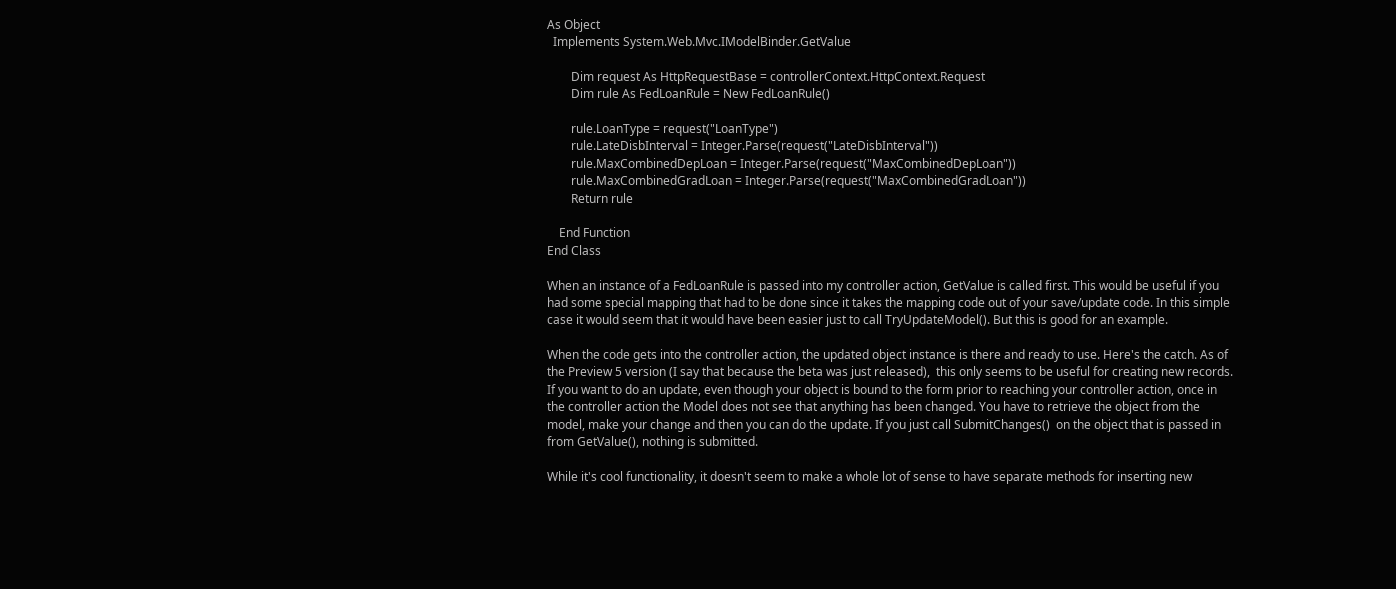As Object
  Implements System.Web.Mvc.IModelBinder.GetValue

        Dim request As HttpRequestBase = controllerContext.HttpContext.Request
        Dim rule As FedLoanRule = New FedLoanRule()

        rule.LoanType = request("LoanType")
        rule.LateDisbInterval = Integer.Parse(request("LateDisbInterval"))
        rule.MaxCombinedDepLoan = Integer.Parse(request("MaxCombinedDepLoan"))
        rule.MaxCombinedGradLoan = Integer.Parse(request("MaxCombinedGradLoan"))
        Return rule

    End Function
End Class

When an instance of a FedLoanRule is passed into my controller action, GetValue is called first. This would be useful if you had some special mapping that had to be done since it takes the mapping code out of your save/update code. In this simple case it would seem that it would have been easier just to call TryUpdateModel(). But this is good for an example.

When the code gets into the controller action, the updated object instance is there and ready to use. Here's the catch. As of the Preview 5 version (I say that because the beta was just released),  this only seems to be useful for creating new records. If you want to do an update, even though your object is bound to the form prior to reaching your controller action, once in the controller action the Model does not see that anything has been changed. You have to retrieve the object from the model, make your change and then you can do the update. If you just call SubmitChanges()  on the object that is passed in from GetValue(), nothing is submitted.

While it's cool functionality, it doesn't seem to make a whole lot of sense to have separate methods for inserting new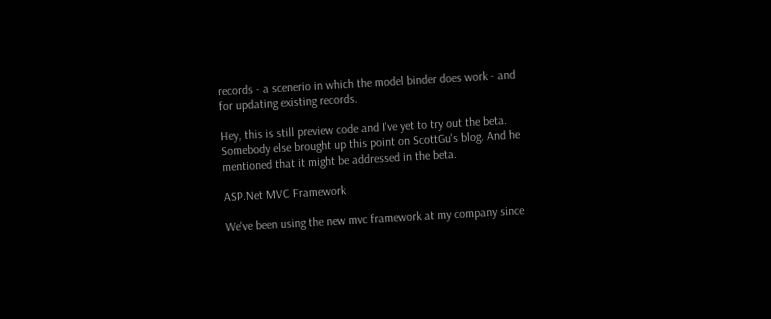records - a scenerio in which the model binder does work - and for updating existing records.

Hey, this is still preview code and I've yet to try out the beta. Somebody else brought up this point on ScottGu's blog. And he mentioned that it might be addressed in the beta.

ASP.Net MVC Framework

We've been using the new mvc framework at my company since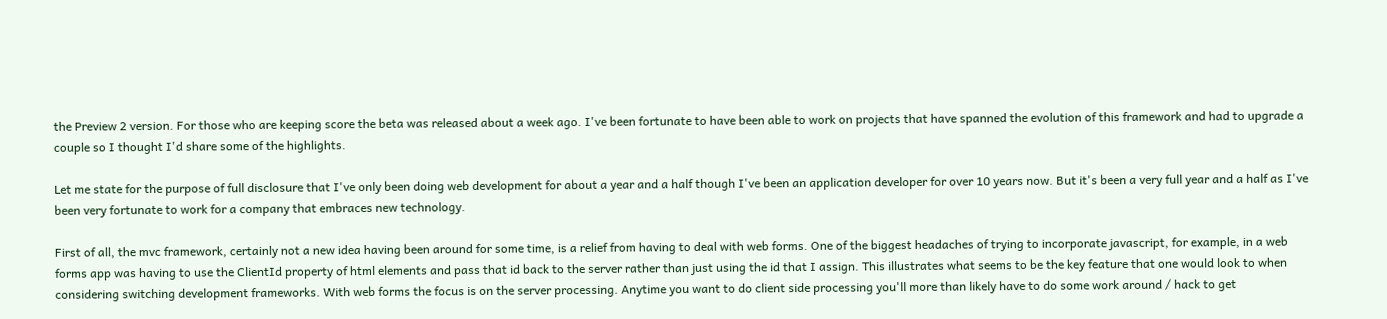the Preview 2 version. For those who are keeping score the beta was released about a week ago. I've been fortunate to have been able to work on projects that have spanned the evolution of this framework and had to upgrade a couple so I thought I'd share some of the highlights.

Let me state for the purpose of full disclosure that I've only been doing web development for about a year and a half though I've been an application developer for over 10 years now. But it's been a very full year and a half as I've been very fortunate to work for a company that embraces new technology.

First of all, the mvc framework, certainly not a new idea having been around for some time, is a relief from having to deal with web forms. One of the biggest headaches of trying to incorporate javascript, for example, in a web forms app was having to use the ClientId property of html elements and pass that id back to the server rather than just using the id that I assign. This illustrates what seems to be the key feature that one would look to when considering switching development frameworks. With web forms the focus is on the server processing. Anytime you want to do client side processing you'll more than likely have to do some work around / hack to get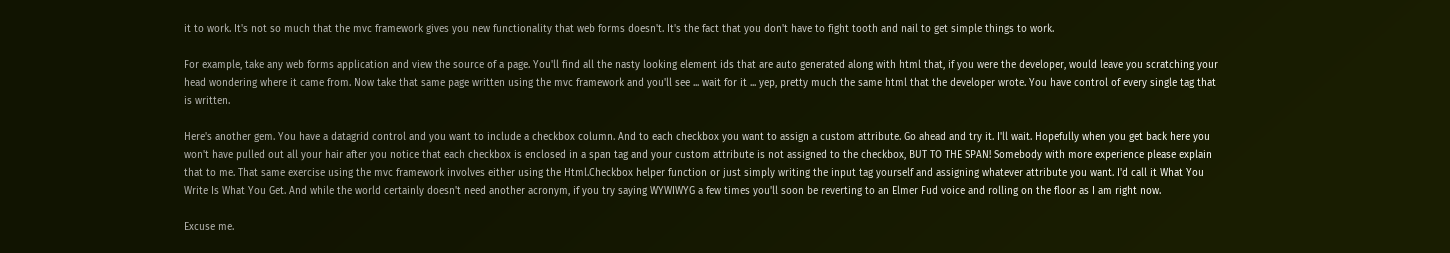it to work. It's not so much that the mvc framework gives you new functionality that web forms doesn't. It's the fact that you don't have to fight tooth and nail to get simple things to work.

For example, take any web forms application and view the source of a page. You'll find all the nasty looking element ids that are auto generated along with html that, if you were the developer, would leave you scratching your head wondering where it came from. Now take that same page written using the mvc framework and you'll see ... wait for it ... yep, pretty much the same html that the developer wrote. You have control of every single tag that is written.

Here's another gem. You have a datagrid control and you want to include a checkbox column. And to each checkbox you want to assign a custom attribute. Go ahead and try it. I'll wait. Hopefully when you get back here you won't have pulled out all your hair after you notice that each checkbox is enclosed in a span tag and your custom attribute is not assigned to the checkbox, BUT TO THE SPAN! Somebody with more experience please explain that to me. That same exercise using the mvc framework involves either using the Html.Checkbox helper function or just simply writing the input tag yourself and assigning whatever attribute you want. I'd call it What You Write Is What You Get. And while the world certainly doesn't need another acronym, if you try saying WYWIWYG a few times you'll soon be reverting to an Elmer Fud voice and rolling on the floor as I am right now.

Excuse me.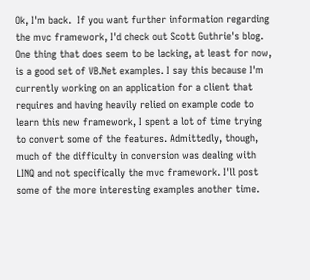Ok, I'm back.  If you want further information regarding the mvc framework, I'd check out Scott Guthrie's blog. One thing that does seem to be lacking, at least for now, is a good set of VB.Net examples. I say this because I'm currently working on an application for a client that requires and having heavily relied on example code to learn this new framework, I spent a lot of time trying to convert some of the features. Admittedly, though, much of the difficulty in conversion was dealing with LINQ and not specifically the mvc framework. I'll post some of the more interesting examples another time.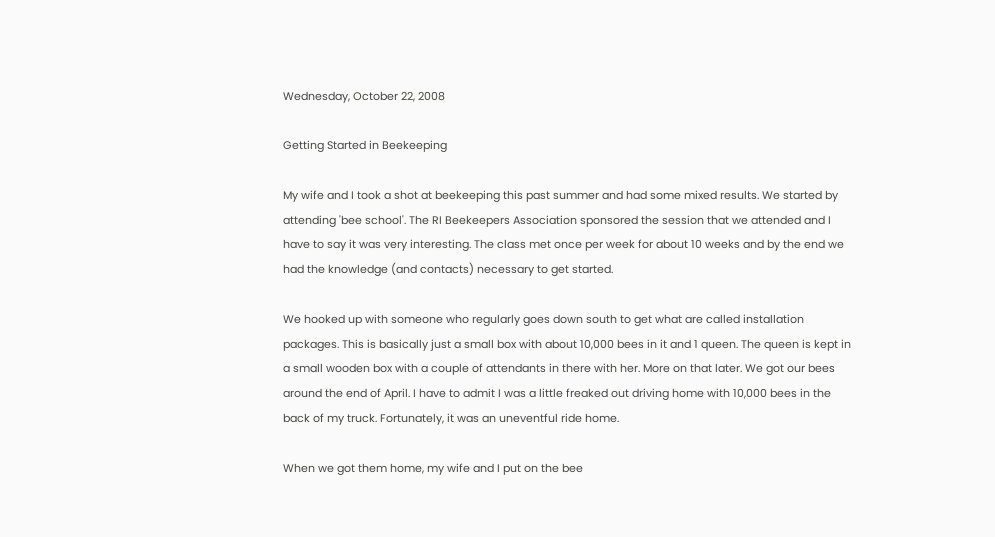Wednesday, October 22, 2008

Getting Started in Beekeeping

My wife and I took a shot at beekeeping this past summer and had some mixed results. We started by attending 'bee school'. The RI Beekeepers Association sponsored the session that we attended and I have to say it was very interesting. The class met once per week for about 10 weeks and by the end we had the knowledge (and contacts) necessary to get started.

We hooked up with someone who regularly goes down south to get what are called installation packages. This is basically just a small box with about 10,000 bees in it and 1 queen. The queen is kept in a small wooden box with a couple of attendants in there with her. More on that later. We got our bees around the end of April. I have to admit I was a little freaked out driving home with 10,000 bees in the back of my truck. Fortunately, it was an uneventful ride home.

When we got them home, my wife and I put on the bee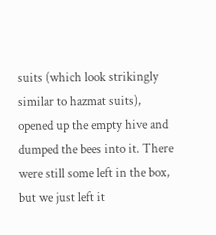suits (which look strikingly similar to hazmat suits), opened up the empty hive and dumped the bees into it. There were still some left in the box, but we just left it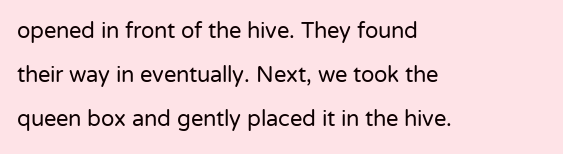opened in front of the hive. They found their way in eventually. Next, we took the queen box and gently placed it in the hive.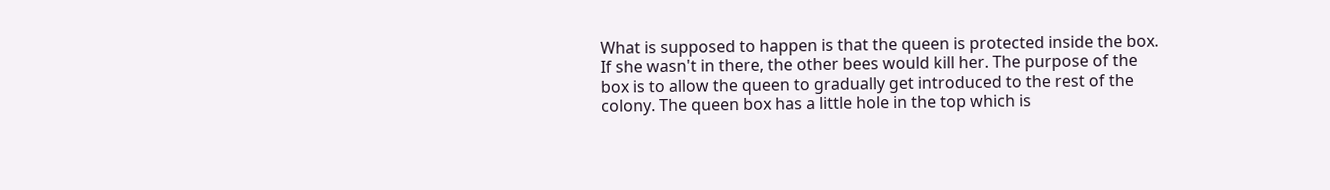What is supposed to happen is that the queen is protected inside the box. If she wasn't in there, the other bees would kill her. The purpose of the box is to allow the queen to gradually get introduced to the rest of the colony. The queen box has a little hole in the top which is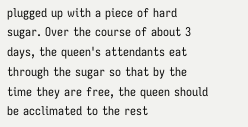plugged up with a piece of hard sugar. Over the course of about 3 days, the queen's attendants eat through the sugar so that by the time they are free, the queen should be acclimated to the rest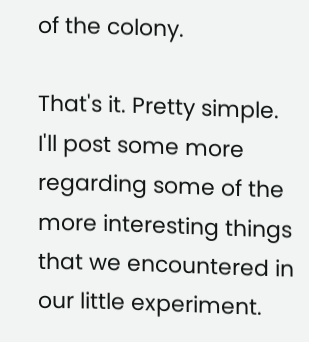of the colony.

That's it. Pretty simple. I'll post some more regarding some of the more interesting things that we encountered in our little experiment.